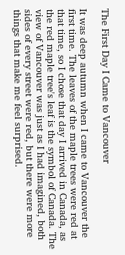The First Day I Came to Vancouver

It was deep autumn when I came to Vancouver the first time. The leaves of the maple trees were red at that time, so I chose that day I arrived in Canada, as the red maple tree's leaf is the symbol of Canada. The view of Vancouver was just as I had imagined, both sides of every street were red, but there were more things that make me feel surprised.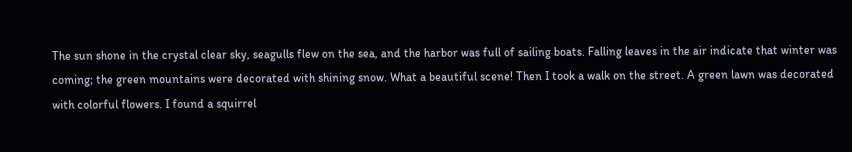The sun shone in the crystal clear sky, seagulls flew on the sea, and the harbor was full of sailing boats. Falling leaves in the air indicate that winter was coming; the green mountains were decorated with shining snow. What a beautiful scene! Then I took a walk on the street. A green lawn was decorated with colorful flowers. I found a squirrel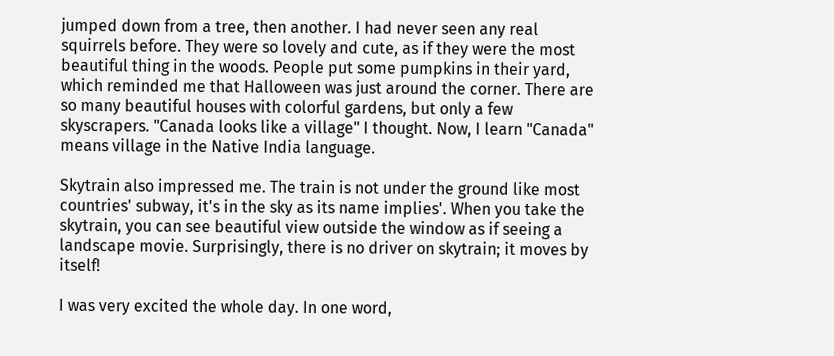jumped down from a tree, then another. I had never seen any real squirrels before. They were so lovely and cute, as if they were the most beautiful thing in the woods. People put some pumpkins in their yard, which reminded me that Halloween was just around the corner. There are so many beautiful houses with colorful gardens, but only a few skyscrapers. "Canada looks like a village" I thought. Now, I learn "Canada" means village in the Native India language.

Skytrain also impressed me. The train is not under the ground like most countries' subway, it's in the sky as its name implies'. When you take the skytrain, you can see beautiful view outside the window as if seeing a landscape movie. Surprisingly, there is no driver on skytrain; it moves by itself!

I was very excited the whole day. In one word,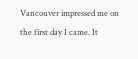Vancouver impressed me on the first day I came. It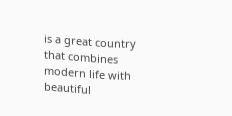is a great country that combines modern life with beautiful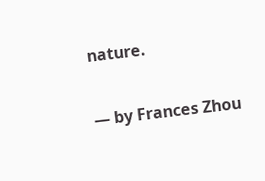nature.

— by Frances Zhou